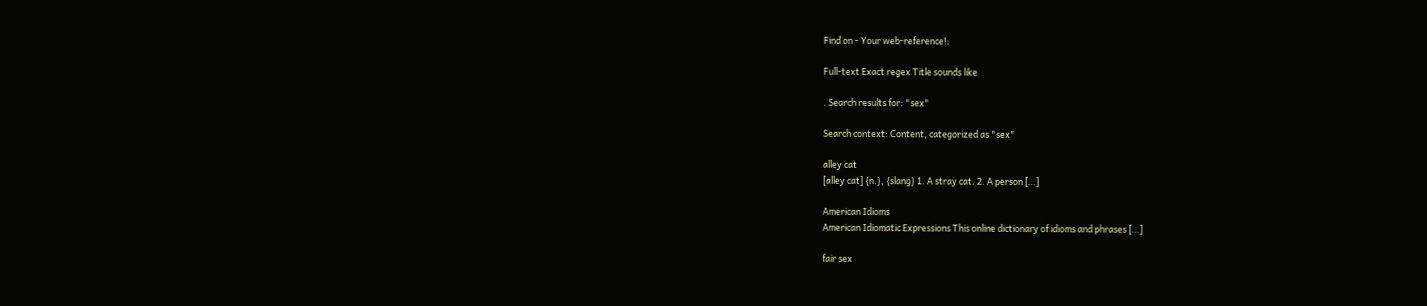Find on - Your web-reference!:

Full-text Exact regex Title sounds like

. Search results for: "sex"

Search context: Content, categorized as "sex"

alley cat
[alley cat] {n.}, {slang} 1. A stray cat. 2. A person […]

American Idioms
American Idiomatic Expressions This online dictionary of idioms and phrases […]

fair sex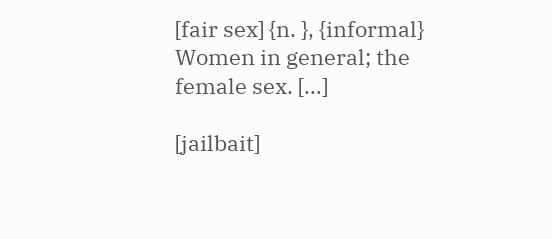[fair sex] {n. }, {informal} Women in general; the female sex. […]

[jailbait]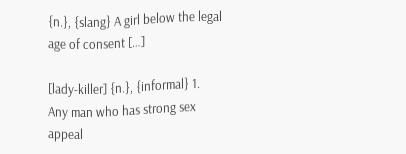{n.}, {slang} A girl below the legal age of consent […]

[lady-killer] {n.}, {informal} 1. Any man who has strong sex appeal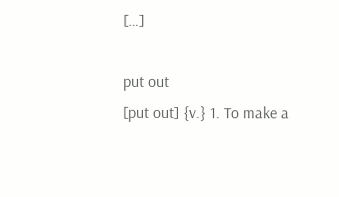[…]

put out
[put out] {v.} 1. To make a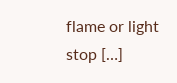flame or light stop […]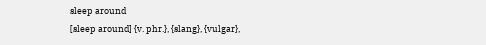sleep around
[sleep around] {v. phr.}, {slang}, {vulgar},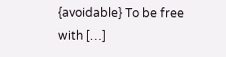{avoidable} To be free with […]